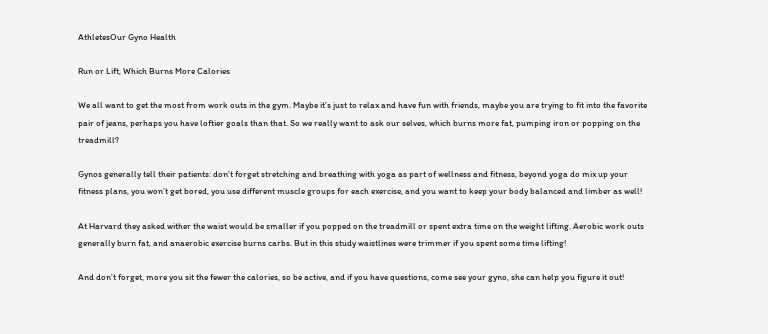AthletesOur Gyno Health

Run or Lift, Which Burns More Calories

We all want to get the most from work outs in the gym. Maybe it’s just to relax and have fun with friends, maybe you are trying to fit into the favorite pair of jeans, perhaps you have loftier goals than that. So we really want to ask our selves, which burns more fat, pumping iron or popping on the treadmill?

Gynos generally tell their patients: don’t forget stretching and breathing with yoga as part of wellness and fitness, beyond yoga do mix up your fitness plans, you won’t get bored, you use different muscle groups for each exercise, and you want to keep your body balanced and limber as well!

At Harvard they asked wither the waist would be smaller if you popped on the treadmill or spent extra time on the weight lifting. Aerobic work outs generally burn fat, and anaerobic exercise burns carbs. But in this study waistlines were trimmer if you spent some time lifting!

And don’t forget, more you sit the fewer the calories, so be active, and if you have questions, come see your gyno, she can help you figure it out!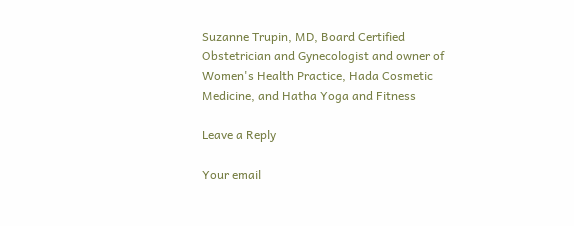Suzanne Trupin, MD, Board Certified Obstetrician and Gynecologist and owner of Women's Health Practice, Hada Cosmetic Medicine, and Hatha Yoga and Fitness

Leave a Reply

Your email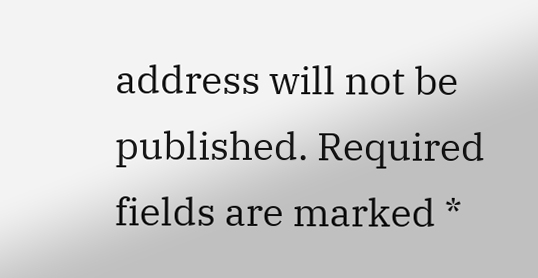address will not be published. Required fields are marked *